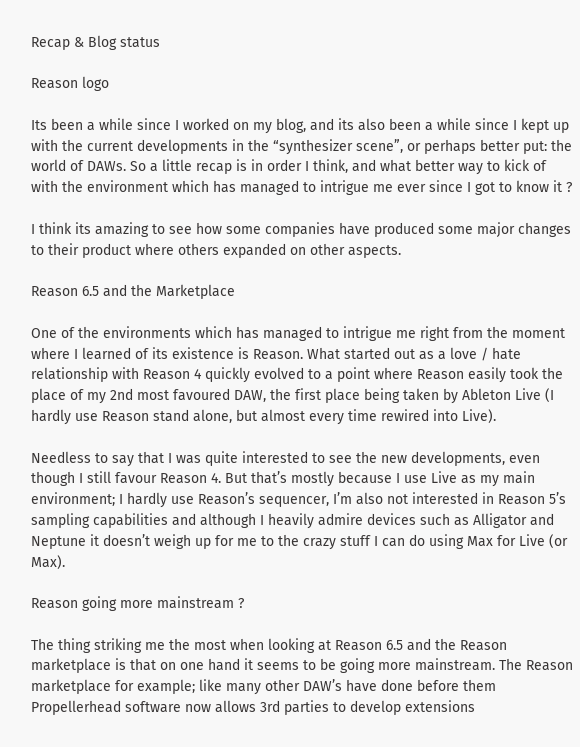Recap & Blog status

Reason logo

Its been a while since I worked on my blog, and its also been a while since I kept up with the current developments in the “synthesizer scene”, or perhaps better put: the world of DAWs. So a little recap is in order I think, and what better way to kick of with the environment which has managed to intrigue me ever since I got to know it ?

I think its amazing to see how some companies have produced some major changes to their product where others expanded on other aspects.

Reason 6.5 and the Marketplace

One of the environments which has managed to intrigue me right from the moment where I learned of its existence is Reason. What started out as a love / hate relationship with Reason 4 quickly evolved to a point where Reason easily took the place of my 2nd most favoured DAW, the first place being taken by Ableton Live (I hardly use Reason stand alone, but almost every time rewired into Live).

Needless to say that I was quite interested to see the new developments, even though I still favour Reason 4. But that’s mostly because I use Live as my main environment; I hardly use Reason’s sequencer, I’m also not interested in Reason 5’s sampling capabilities and although I heavily admire devices such as Alligator and Neptune it doesn’t weigh up for me to the crazy stuff I can do using Max for Live (or Max).

Reason going more mainstream ?

The thing striking me the most when looking at Reason 6.5 and the Reason marketplace is that on one hand it seems to be going more mainstream. The Reason marketplace for example; like many other DAW’s have done before them Propellerhead software now allows 3rd parties to develop extensions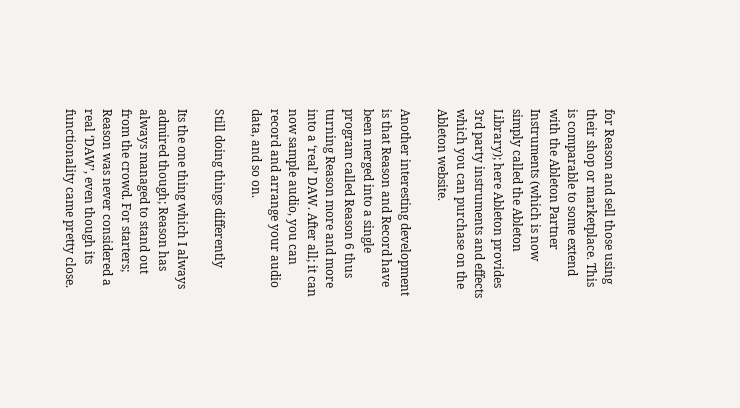for Reason and sell those using their shop or marketplace. This is comparable to some extend with the Ableton Partner Instruments (which is now simply called the Ableton Library); here Ableton provides 3rd party instruments and effects which you can purchase on the Ableton website.

Another interesting development is that Reason and Record have been merged into a single program called Reason 6 thus turning Reason more and more into a ‘real’ DAW. After all; it can now sample audio, you can record and arrange your audio data, and so on.

Still doing things differently

Its the one thing which I always admired though; Reason has always managed to stand out from the crowd. For starters; Reason was never considered a real ‘DAW’, even though its functionality came pretty close.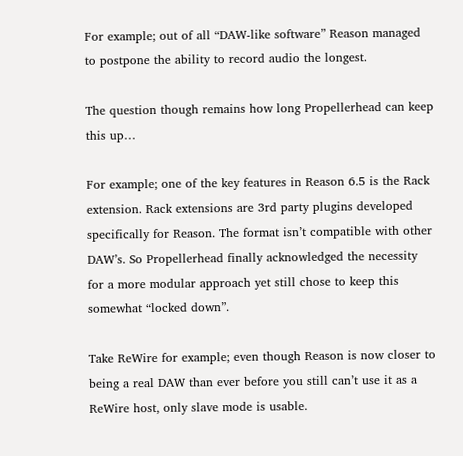For example; out of all “DAW-like software” Reason managed to postpone the ability to record audio the longest.

The question though remains how long Propellerhead can keep this up…

For example; one of the key features in Reason 6.5 is the Rack extension. Rack extensions are 3rd party plugins developed specifically for Reason. The format isn’t compatible with other DAW’s. So Propellerhead finally acknowledged the necessity for a more modular approach yet still chose to keep this somewhat “locked down”.

Take ReWire for example; even though Reason is now closer to being a real DAW than ever before you still can’t use it as a ReWire host, only slave mode is usable.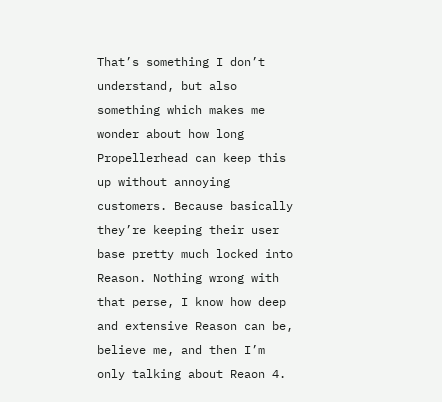That’s something I don’t understand, but also something which makes me wonder about how long Propellerhead can keep this up without annoying customers. Because basically they’re keeping their user base pretty much locked into Reason. Nothing wrong with that perse, I know how deep and extensive Reason can be, believe me, and then I’m only talking about Reaon 4.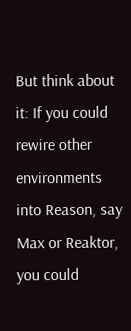But think about it: If you could rewire other environments into Reason, say Max or Reaktor, you could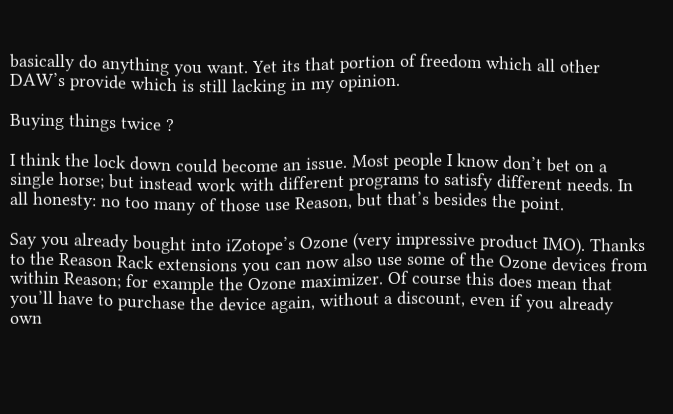basically do anything you want. Yet its that portion of freedom which all other DAW’s provide which is still lacking in my opinion.

Buying things twice ?

I think the lock down could become an issue. Most people I know don’t bet on a single horse; but instead work with different programs to satisfy different needs. In all honesty: no too many of those use Reason, but that’s besides the point.

Say you already bought into iZotope’s Ozone (very impressive product IMO). Thanks to the Reason Rack extensions you can now also use some of the Ozone devices from within Reason; for example the Ozone maximizer. Of course this does mean that you’ll have to purchase the device again, without a discount, even if you already own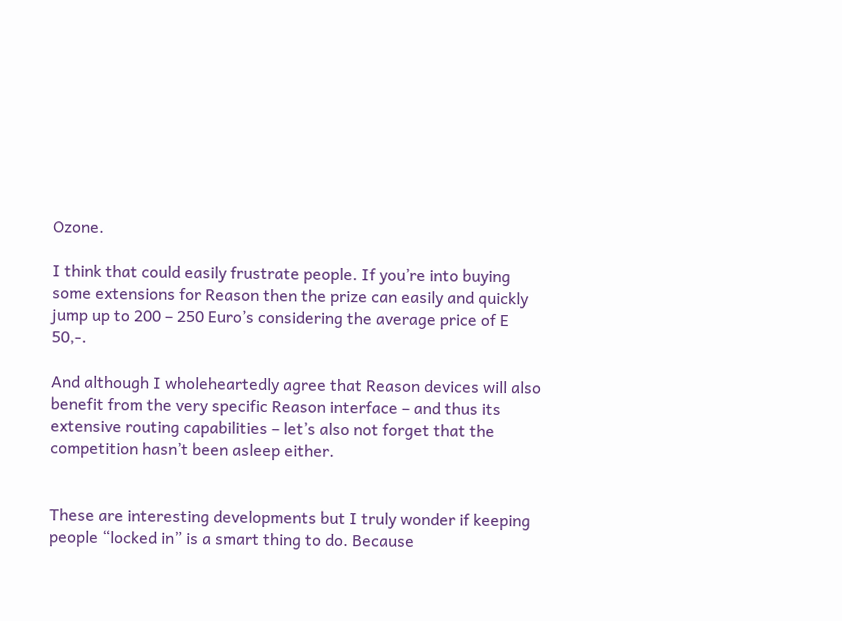Ozone.

I think that could easily frustrate people. If you’re into buying some extensions for Reason then the prize can easily and quickly jump up to 200 – 250 Euro’s considering the average price of E 50,-.

And although I wholeheartedly agree that Reason devices will also benefit from the very specific Reason interface – and thus its extensive routing capabilities – let’s also not forget that the competition hasn’t been asleep either.


These are interesting developments but I truly wonder if keeping people “locked in” is a smart thing to do. Because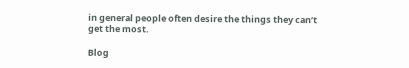in general people often desire the things they can’t get the most.

Blog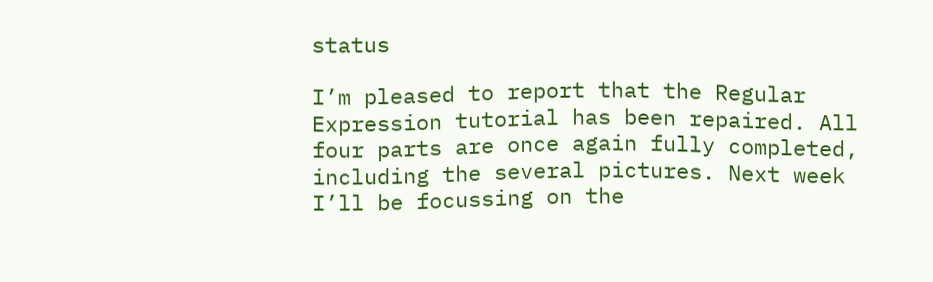status

I’m pleased to report that the Regular Expression tutorial has been repaired. All four parts are once again fully completed, including the several pictures. Next week I’ll be focussing on the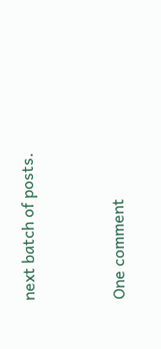next batch of posts.


One comment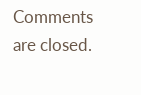Comments are closed.